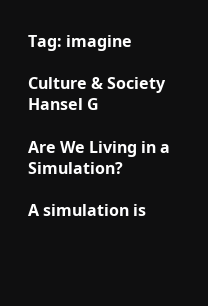Tag: imagine

Culture & Society
Hansel G

Are We Living in a Simulation?

A simulation is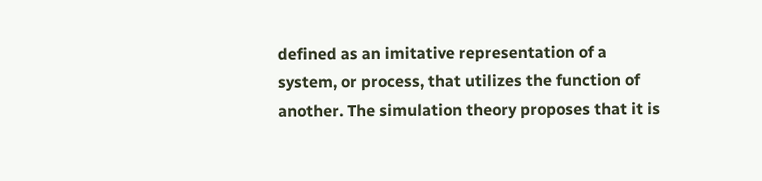defined as an imitative representation of a system, or process, that utilizes the function of another. The simulation theory proposes that it is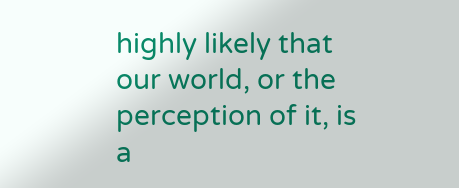highly likely that our world, or the perception of it, is a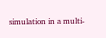simulation in a multi-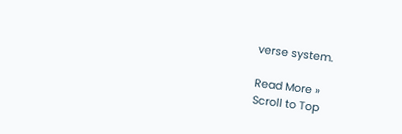verse system.

Read More »
Scroll to Top